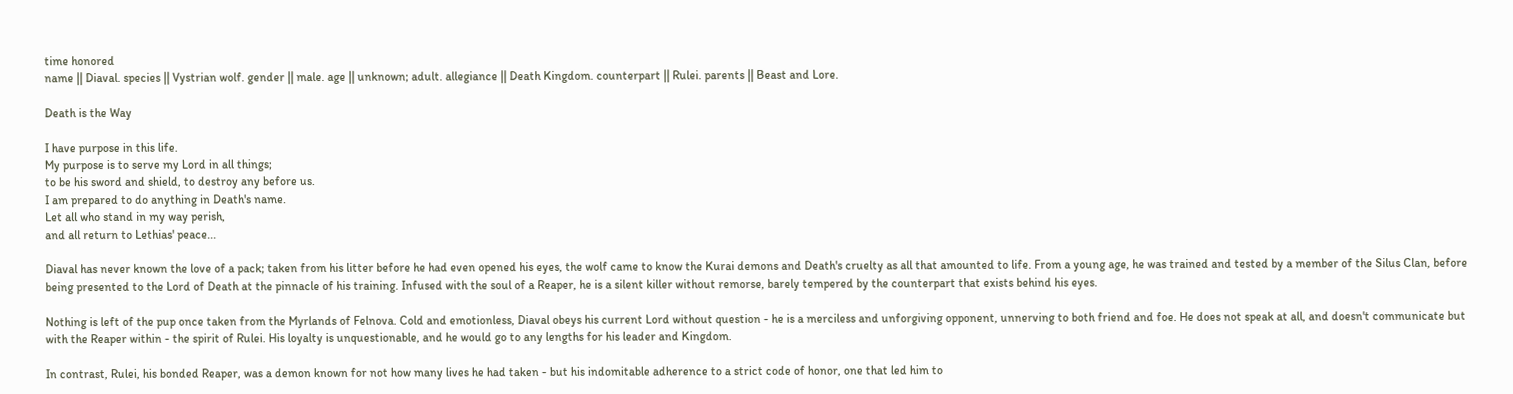time honored
name || Diaval. species || Vystrian wolf. gender || male. age || unknown; adult. allegiance || Death Kingdom. counterpart || Rulei. parents || Beast and Lore.

Death is the Way

I have purpose in this life.
My purpose is to serve my Lord in all things;
to be his sword and shield, to destroy any before us.
I am prepared to do anything in Death's name.
Let all who stand in my way perish,
and all return to Lethias' peace...

Diaval has never known the love of a pack; taken from his litter before he had even opened his eyes, the wolf came to know the Kurai demons and Death's cruelty as all that amounted to life. From a young age, he was trained and tested by a member of the Silus Clan, before being presented to the Lord of Death at the pinnacle of his training. Infused with the soul of a Reaper, he is a silent killer without remorse, barely tempered by the counterpart that exists behind his eyes.

Nothing is left of the pup once taken from the Myrlands of Felnova. Cold and emotionless, Diaval obeys his current Lord without question - he is a merciless and unforgiving opponent, unnerving to both friend and foe. He does not speak at all, and doesn't communicate but with the Reaper within - the spirit of Rulei. His loyalty is unquestionable, and he would go to any lengths for his leader and Kingdom.

In contrast, Rulei, his bonded Reaper, was a demon known for not how many lives he had taken - but his indomitable adherence to a strict code of honor, one that led him to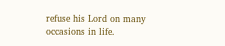refuse his Lord on many occasions in life.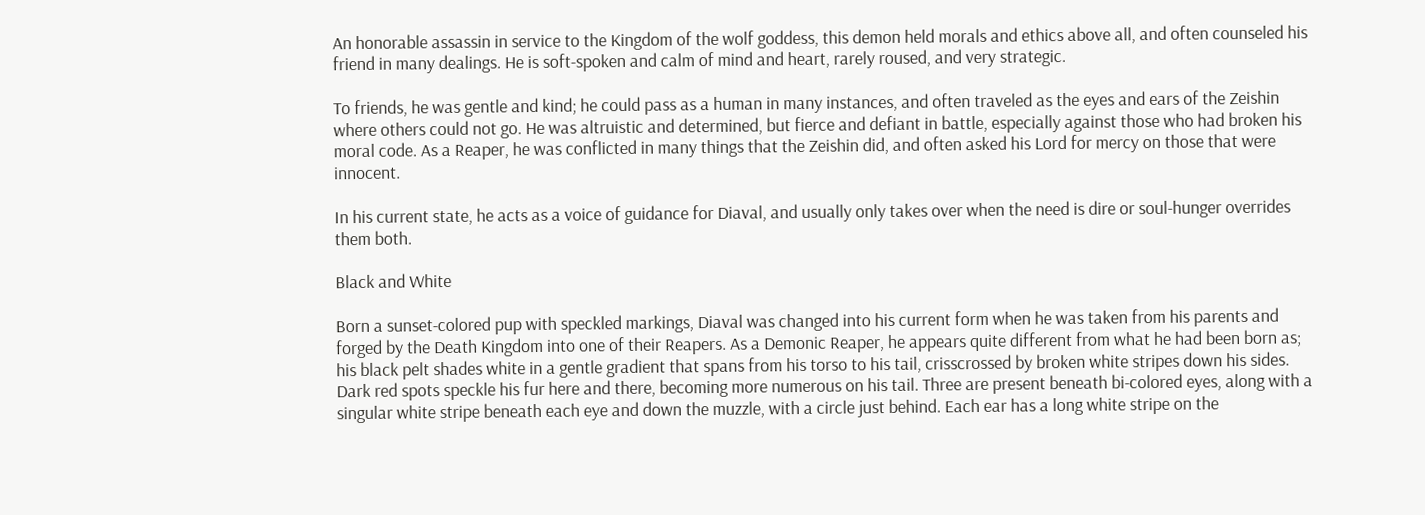An honorable assassin in service to the Kingdom of the wolf goddess, this demon held morals and ethics above all, and often counseled his friend in many dealings. He is soft-spoken and calm of mind and heart, rarely roused, and very strategic.

To friends, he was gentle and kind; he could pass as a human in many instances, and often traveled as the eyes and ears of the Zeishin where others could not go. He was altruistic and determined, but fierce and defiant in battle, especially against those who had broken his moral code. As a Reaper, he was conflicted in many things that the Zeishin did, and often asked his Lord for mercy on those that were innocent.

In his current state, he acts as a voice of guidance for Diaval, and usually only takes over when the need is dire or soul-hunger overrides them both.

Black and White

Born a sunset-colored pup with speckled markings, Diaval was changed into his current form when he was taken from his parents and forged by the Death Kingdom into one of their Reapers. As a Demonic Reaper, he appears quite different from what he had been born as; his black pelt shades white in a gentle gradient that spans from his torso to his tail, crisscrossed by broken white stripes down his sides. Dark red spots speckle his fur here and there, becoming more numerous on his tail. Three are present beneath bi-colored eyes, along with a singular white stripe beneath each eye and down the muzzle, with a circle just behind. Each ear has a long white stripe on the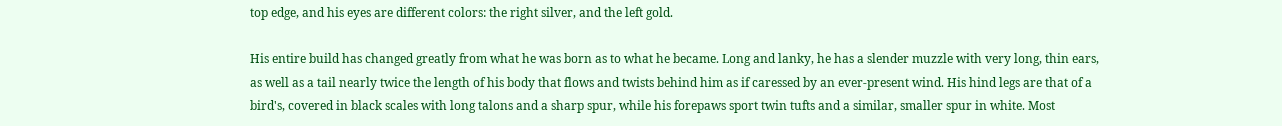top edge, and his eyes are different colors: the right silver, and the left gold.

His entire build has changed greatly from what he was born as to what he became. Long and lanky, he has a slender muzzle with very long, thin ears, as well as a tail nearly twice the length of his body that flows and twists behind him as if caressed by an ever-present wind. His hind legs are that of a bird's, covered in black scales with long talons and a sharp spur, while his forepaws sport twin tufts and a similar, smaller spur in white. Most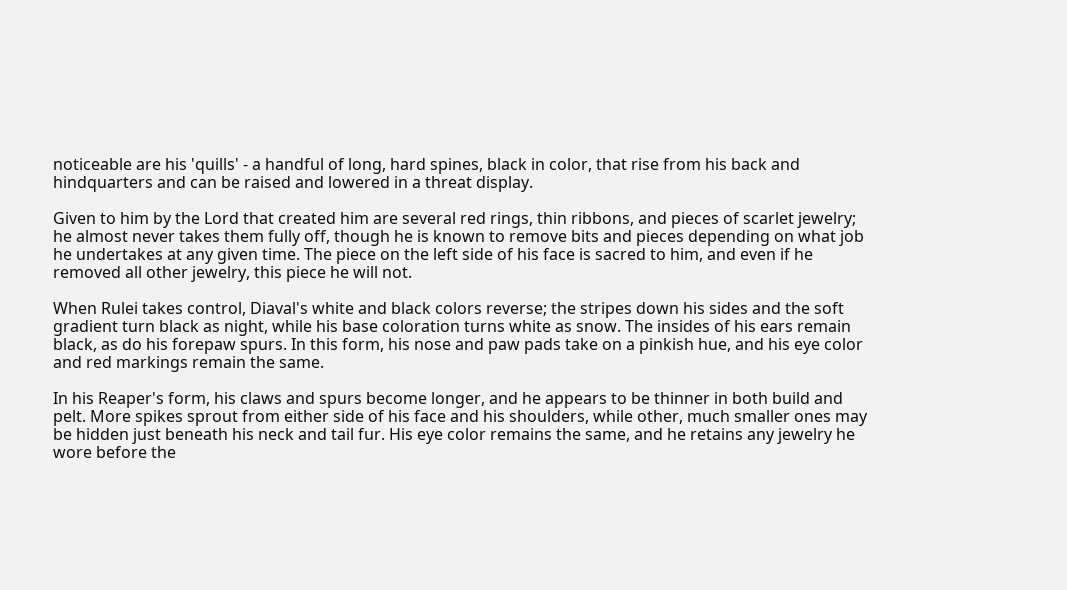noticeable are his 'quills' - a handful of long, hard spines, black in color, that rise from his back and hindquarters and can be raised and lowered in a threat display.

Given to him by the Lord that created him are several red rings, thin ribbons, and pieces of scarlet jewelry; he almost never takes them fully off, though he is known to remove bits and pieces depending on what job he undertakes at any given time. The piece on the left side of his face is sacred to him, and even if he removed all other jewelry, this piece he will not.

When Rulei takes control, Diaval's white and black colors reverse; the stripes down his sides and the soft gradient turn black as night, while his base coloration turns white as snow. The insides of his ears remain black, as do his forepaw spurs. In this form, his nose and paw pads take on a pinkish hue, and his eye color and red markings remain the same.

In his Reaper's form, his claws and spurs become longer, and he appears to be thinner in both build and pelt. More spikes sprout from either side of his face and his shoulders, while other, much smaller ones may be hidden just beneath his neck and tail fur. His eye color remains the same, and he retains any jewelry he wore before the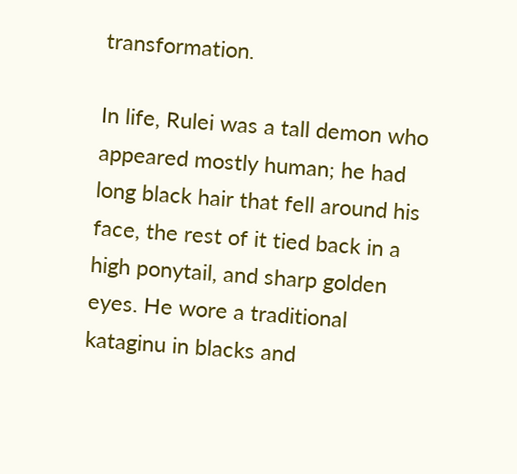transformation.

In life, Rulei was a tall demon who appeared mostly human; he had long black hair that fell around his face, the rest of it tied back in a high ponytail, and sharp golden eyes. He wore a traditional kataginu in blacks and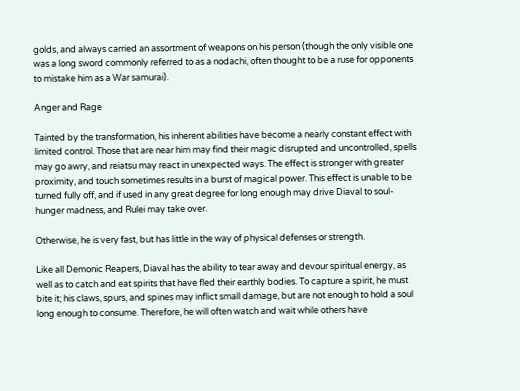golds, and always carried an assortment of weapons on his person (though the only visible one was a long sword commonly referred to as a nodachi, often thought to be a ruse for opponents to mistake him as a War samurai).

Anger and Rage

Tainted by the transformation, his inherent abilities have become a nearly constant effect with limited control. Those that are near him may find their magic disrupted and uncontrolled, spells may go awry, and reiatsu may react in unexpected ways. The effect is stronger with greater proximity, and touch sometimes results in a burst of magical power. This effect is unable to be turned fully off, and if used in any great degree for long enough may drive Diaval to soul-hunger madness, and Rulei may take over.

Otherwise, he is very fast, but has little in the way of physical defenses or strength.

Like all Demonic Reapers, Diaval has the ability to tear away and devour spiritual energy, as well as to catch and eat spirits that have fled their earthly bodies. To capture a spirit, he must bite it; his claws, spurs, and spines may inflict small damage, but are not enough to hold a soul long enough to consume. Therefore, he will often watch and wait while others have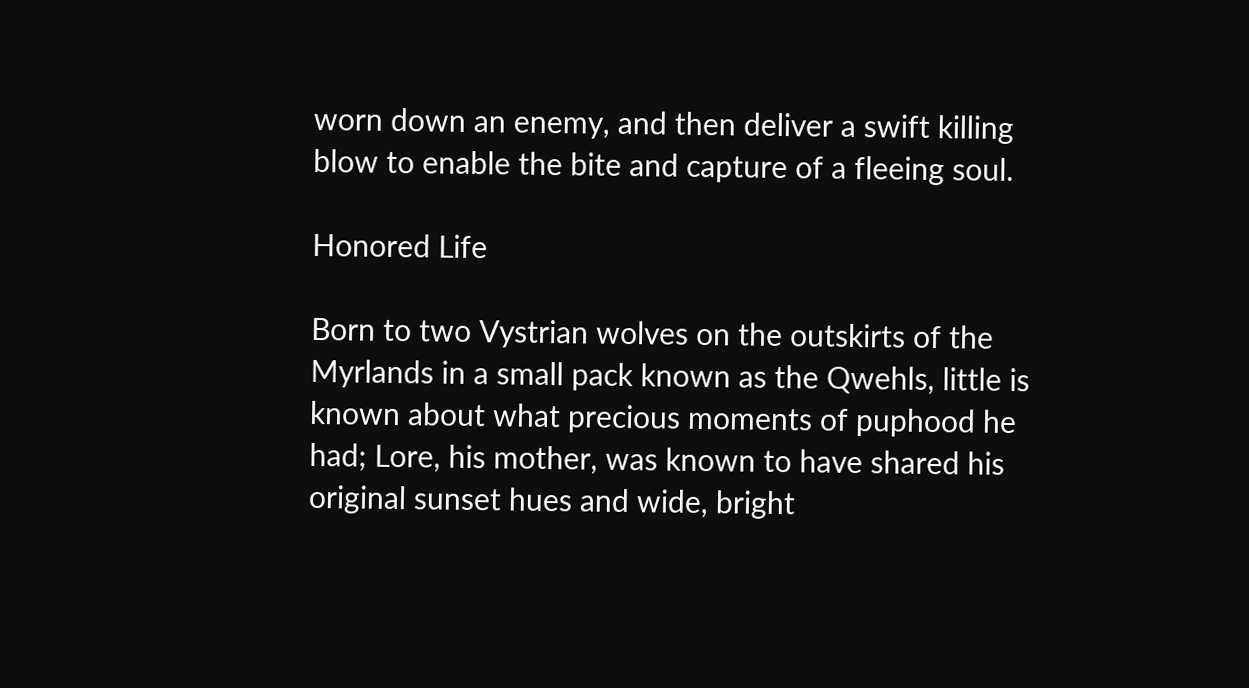worn down an enemy, and then deliver a swift killing blow to enable the bite and capture of a fleeing soul.

Honored Life

Born to two Vystrian wolves on the outskirts of the Myrlands in a small pack known as the Qwehls, little is known about what precious moments of puphood he had; Lore, his mother, was known to have shared his original sunset hues and wide, bright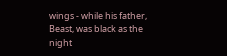wings - while his father, Beast, was black as the night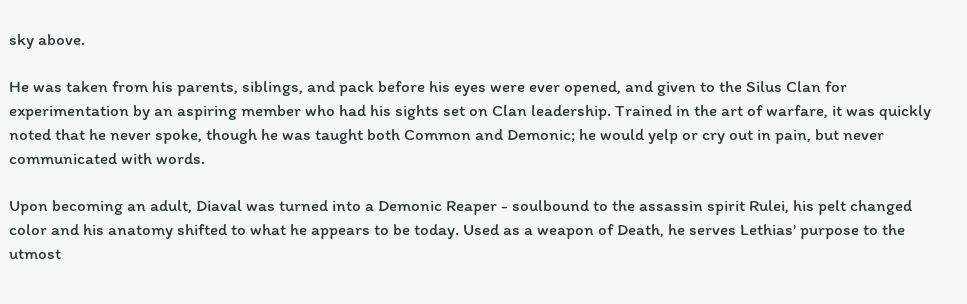sky above.

He was taken from his parents, siblings, and pack before his eyes were ever opened, and given to the Silus Clan for experimentation by an aspiring member who had his sights set on Clan leadership. Trained in the art of warfare, it was quickly noted that he never spoke, though he was taught both Common and Demonic; he would yelp or cry out in pain, but never communicated with words.

Upon becoming an adult, Diaval was turned into a Demonic Reaper - soulbound to the assassin spirit Rulei, his pelt changed color and his anatomy shifted to what he appears to be today. Used as a weapon of Death, he serves Lethias' purpose to the utmost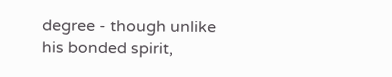degree - though unlike his bonded spirit,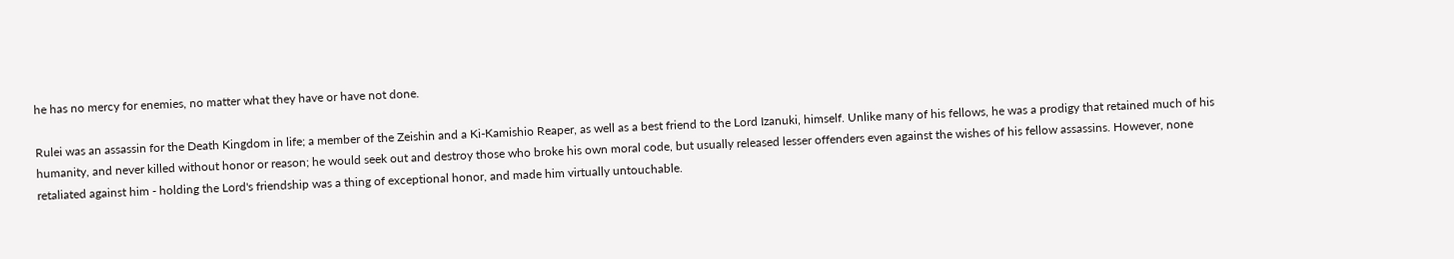he has no mercy for enemies, no matter what they have or have not done.

Rulei was an assassin for the Death Kingdom in life; a member of the Zeishin and a Ki-Kamishio Reaper, as well as a best friend to the Lord Izanuki, himself. Unlike many of his fellows, he was a prodigy that retained much of his humanity, and never killed without honor or reason; he would seek out and destroy those who broke his own moral code, but usually released lesser offenders even against the wishes of his fellow assassins. However, none retaliated against him - holding the Lord's friendship was a thing of exceptional honor, and made him virtually untouchable.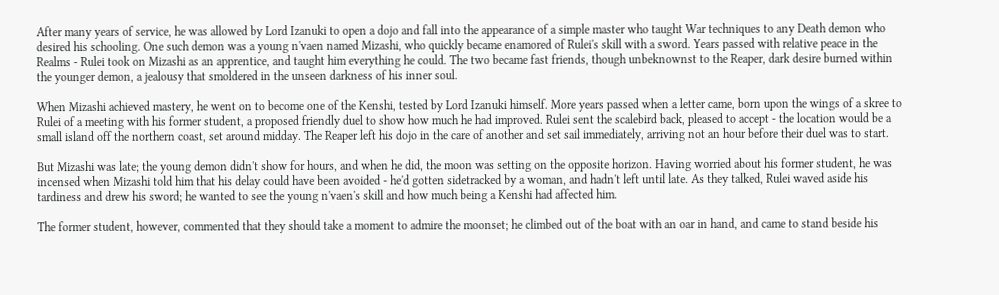After many years of service, he was allowed by Lord Izanuki to open a dojo and fall into the appearance of a simple master who taught War techniques to any Death demon who desired his schooling. One such demon was a young n'vaen named Mizashi, who quickly became enamored of Rulei's skill with a sword. Years passed with relative peace in the Realms - Rulei took on Mizashi as an apprentice, and taught him everything he could. The two became fast friends, though unbeknownst to the Reaper, dark desire burned within the younger demon, a jealousy that smoldered in the unseen darkness of his inner soul.

When Mizashi achieved mastery, he went on to become one of the Kenshi, tested by Lord Izanuki himself. More years passed when a letter came, born upon the wings of a skree to Rulei of a meeting with his former student, a proposed friendly duel to show how much he had improved. Rulei sent the scalebird back, pleased to accept - the location would be a small island off the northern coast, set around midday. The Reaper left his dojo in the care of another and set sail immediately, arriving not an hour before their duel was to start.

But Mizashi was late; the young demon didn't show for hours, and when he did, the moon was setting on the opposite horizon. Having worried about his former student, he was incensed when Mizashi told him that his delay could have been avoided - he'd gotten sidetracked by a woman, and hadn't left until late. As they talked, Rulei waved aside his tardiness and drew his sword; he wanted to see the young n'vaen's skill and how much being a Kenshi had affected him.

The former student, however, commented that they should take a moment to admire the moonset; he climbed out of the boat with an oar in hand, and came to stand beside his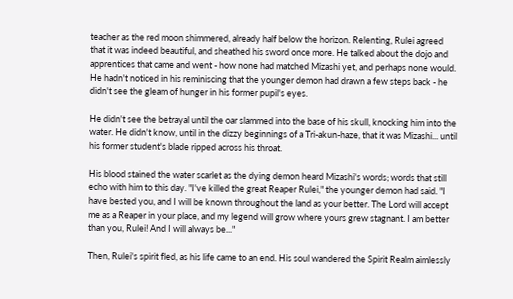teacher as the red moon shimmered, already half below the horizon. Relenting, Rulei agreed that it was indeed beautiful, and sheathed his sword once more. He talked about the dojo and apprentices that came and went - how none had matched Mizashi yet, and perhaps none would. He hadn't noticed in his reminiscing that the younger demon had drawn a few steps back - he didn't see the gleam of hunger in his former pupil's eyes.

He didn't see the betrayal until the oar slammed into the base of his skull, knocking him into the water. He didn't know, until in the dizzy beginnings of a Tri-akun-haze, that it was Mizashi... until his former student's blade ripped across his throat.

His blood stained the water scarlet as the dying demon heard Mizashi's words; words that still echo with him to this day. "I've killed the great Reaper Rulei," the younger demon had said. "I have bested you, and I will be known throughout the land as your better. The Lord will accept me as a Reaper in your place, and my legend will grow where yours grew stagnant. I am better than you, Rulei! And I will always be..."

Then, Rulei's spirit fled, as his life came to an end. His soul wandered the Spirit Realm aimlessly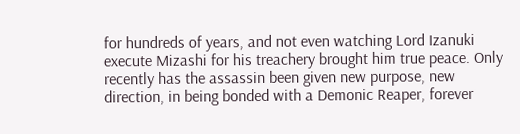for hundreds of years, and not even watching Lord Izanuki execute Mizashi for his treachery brought him true peace. Only recently has the assassin been given new purpose, new direction, in being bonded with a Demonic Reaper, forever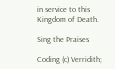in service to this Kingdom of Death.

Sing the Praises

Coding (c) Verridith;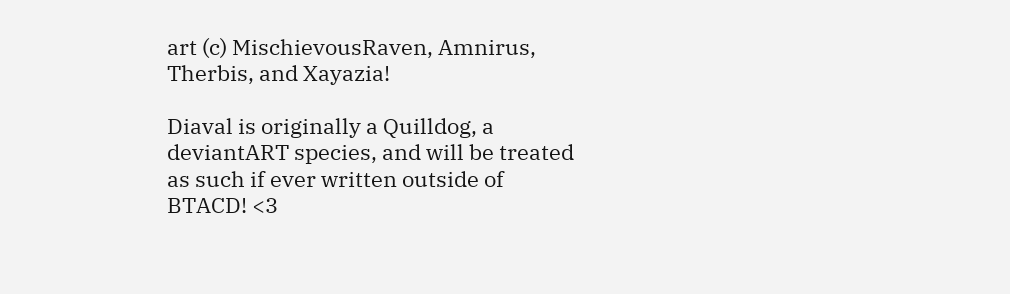art (c) MischievousRaven, Amnirus, Therbis, and Xayazia!

Diaval is originally a Quilldog, a deviantART species, and will be treated as such if ever written outside of BTACD! <3